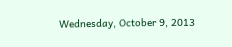Wednesday, October 9, 2013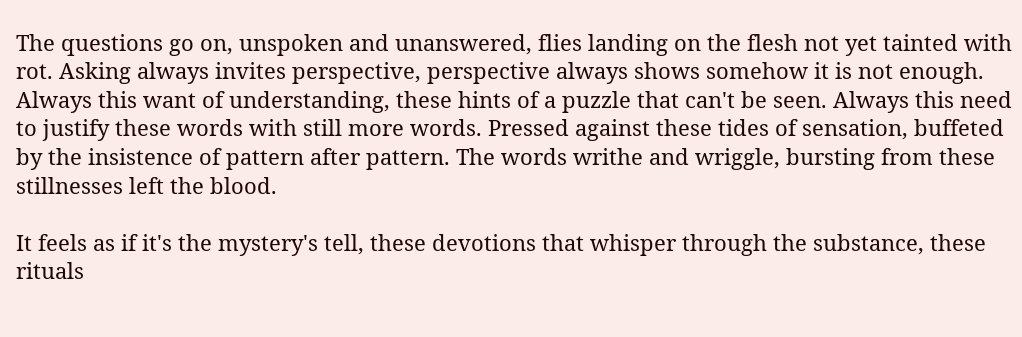The questions go on, unspoken and unanswered, flies landing on the flesh not yet tainted with rot. Asking always invites perspective, perspective always shows somehow it is not enough. Always this want of understanding, these hints of a puzzle that can't be seen. Always this need to justify these words with still more words. Pressed against these tides of sensation, buffeted by the insistence of pattern after pattern. The words writhe and wriggle, bursting from these stillnesses left the blood.

It feels as if it's the mystery's tell, these devotions that whisper through the substance, these rituals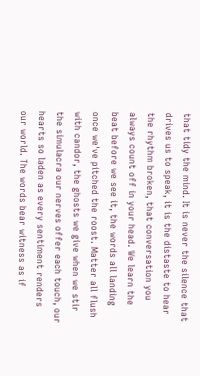that tidy the mind. It is never the silence that drives us to speak, it is the distaste to hear the rhythm broken, that conversation you always count off in your head. We learn the beat before we see it, the words all landing once we've pitched the roost. Matter all flush with candor, the ghosts we give when we stir the simulacra our nerves offer each touch, our hearts so laden as every sentiment renders our world. The words bear witness as if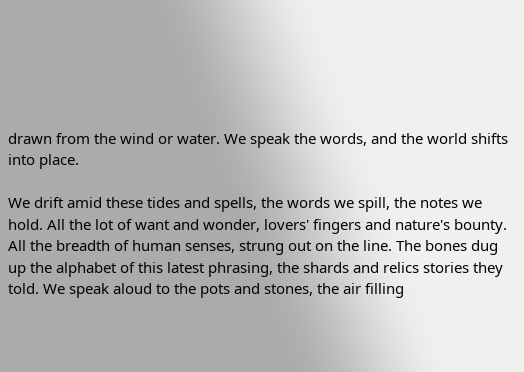drawn from the wind or water. We speak the words, and the world shifts into place.

We drift amid these tides and spells, the words we spill, the notes we hold. All the lot of want and wonder, lovers' fingers and nature's bounty. All the breadth of human senses, strung out on the line. The bones dug up the alphabet of this latest phrasing, the shards and relics stories they told. We speak aloud to the pots and stones, the air filling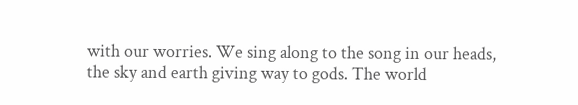with our worries. We sing along to the song in our heads, the sky and earth giving way to gods. The world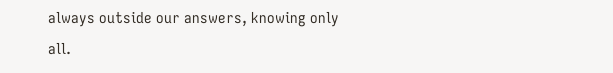always outside our answers, knowing only all.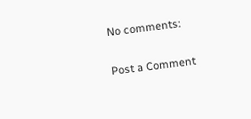No comments:

Post a Comment